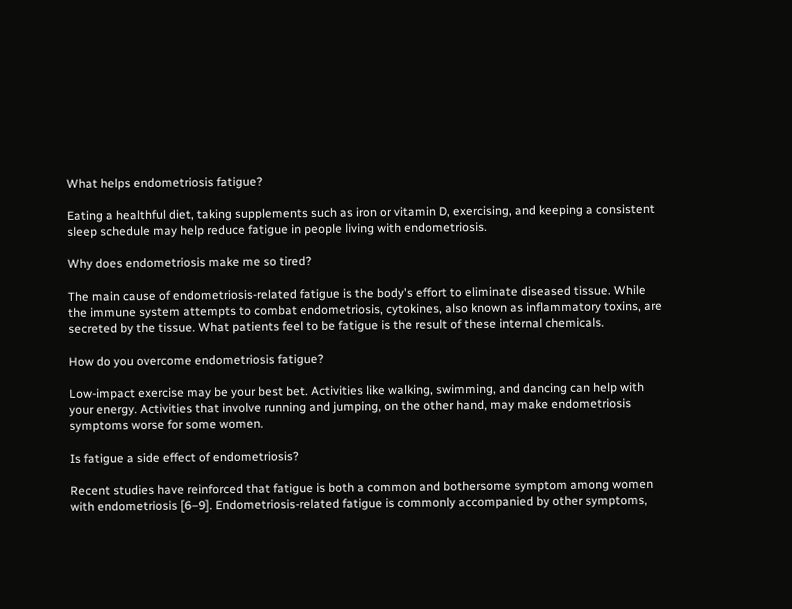What helps endometriosis fatigue?

Eating a healthful diet, taking supplements such as iron or vitamin D, exercising, and keeping a consistent sleep schedule may help reduce fatigue in people living with endometriosis.

Why does endometriosis make me so tired?

The main cause of endometriosis-related fatigue is the body's effort to eliminate diseased tissue. While the immune system attempts to combat endometriosis, cytokines, also known as inflammatory toxins, are secreted by the tissue. What patients feel to be fatigue is the result of these internal chemicals.

How do you overcome endometriosis fatigue?

Low-impact exercise may be your best bet. Activities like walking, swimming, and dancing can help with your energy. Activities that involve running and jumping, on the other hand, may make endometriosis symptoms worse for some women.

Is fatigue a side effect of endometriosis?

Recent studies have reinforced that fatigue is both a common and bothersome symptom among women with endometriosis [6–9]. Endometriosis-related fatigue is commonly accompanied by other symptoms,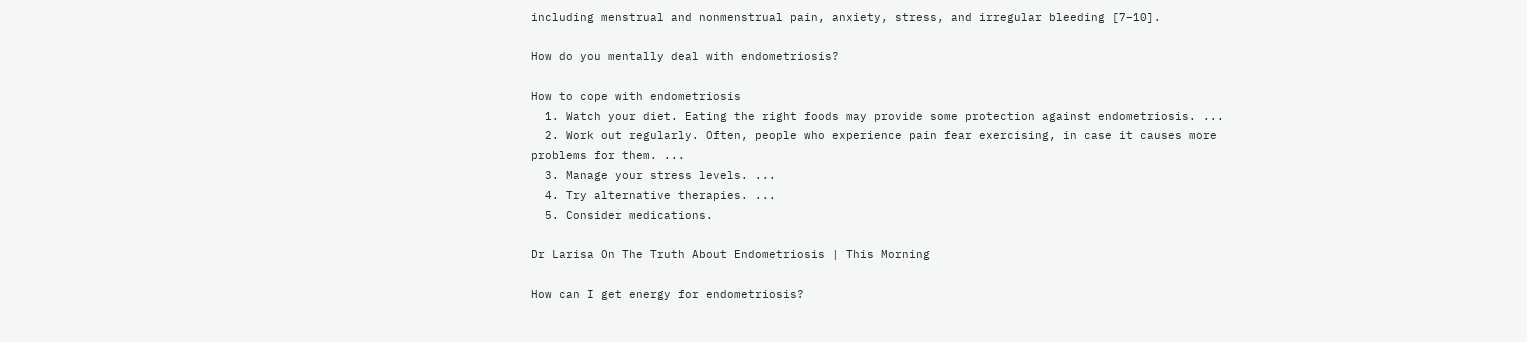including menstrual and nonmenstrual pain, anxiety, stress, and irregular bleeding [7–10].

How do you mentally deal with endometriosis?

How to cope with endometriosis
  1. Watch your diet. Eating the right foods may provide some protection against endometriosis. ...
  2. Work out regularly. Often, people who experience pain fear exercising, in case it causes more problems for them. ...
  3. Manage your stress levels. ...
  4. Try alternative therapies. ...
  5. Consider medications.

Dr Larisa On The Truth About Endometriosis | This Morning

How can I get energy for endometriosis?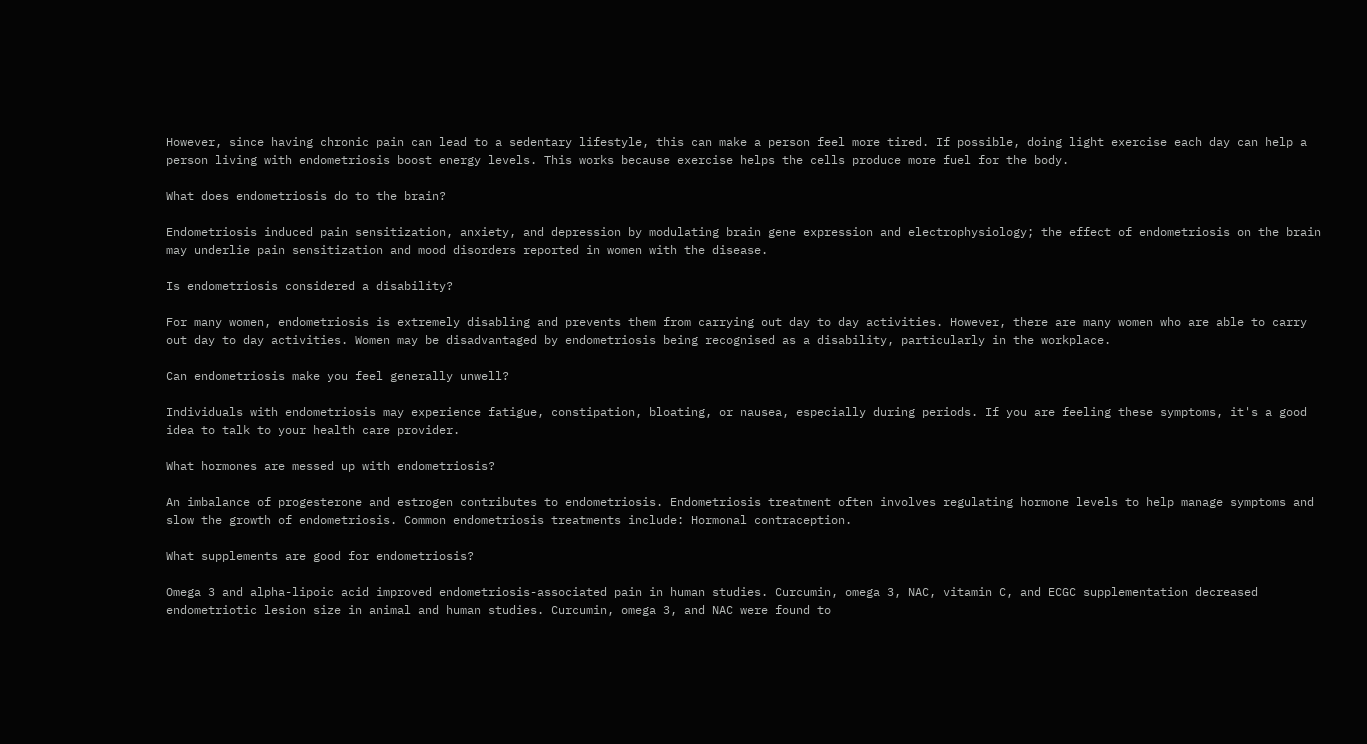However, since having chronic pain can lead to a sedentary lifestyle, this can make a person feel more tired. If possible, doing light exercise each day can help a person living with endometriosis boost energy levels. This works because exercise helps the cells produce more fuel for the body.

What does endometriosis do to the brain?

Endometriosis induced pain sensitization, anxiety, and depression by modulating brain gene expression and electrophysiology; the effect of endometriosis on the brain may underlie pain sensitization and mood disorders reported in women with the disease.

Is endometriosis considered a disability?

For many women, endometriosis is extremely disabling and prevents them from carrying out day to day activities. However, there are many women who are able to carry out day to day activities. Women may be disadvantaged by endometriosis being recognised as a disability, particularly in the workplace.

Can endometriosis make you feel generally unwell?

Individuals with endometriosis may experience fatigue, constipation, bloating, or nausea, especially during periods. If you are feeling these symptoms, it's a good idea to talk to your health care provider.

What hormones are messed up with endometriosis?

An imbalance of progesterone and estrogen contributes to endometriosis. Endometriosis treatment often involves regulating hormone levels to help manage symptoms and slow the growth of endometriosis. Common endometriosis treatments include: Hormonal contraception.

What supplements are good for endometriosis?

Omega 3 and alpha-lipoic acid improved endometriosis-associated pain in human studies. Curcumin, omega 3, NAC, vitamin C, and ECGC supplementation decreased endometriotic lesion size in animal and human studies. Curcumin, omega 3, and NAC were found to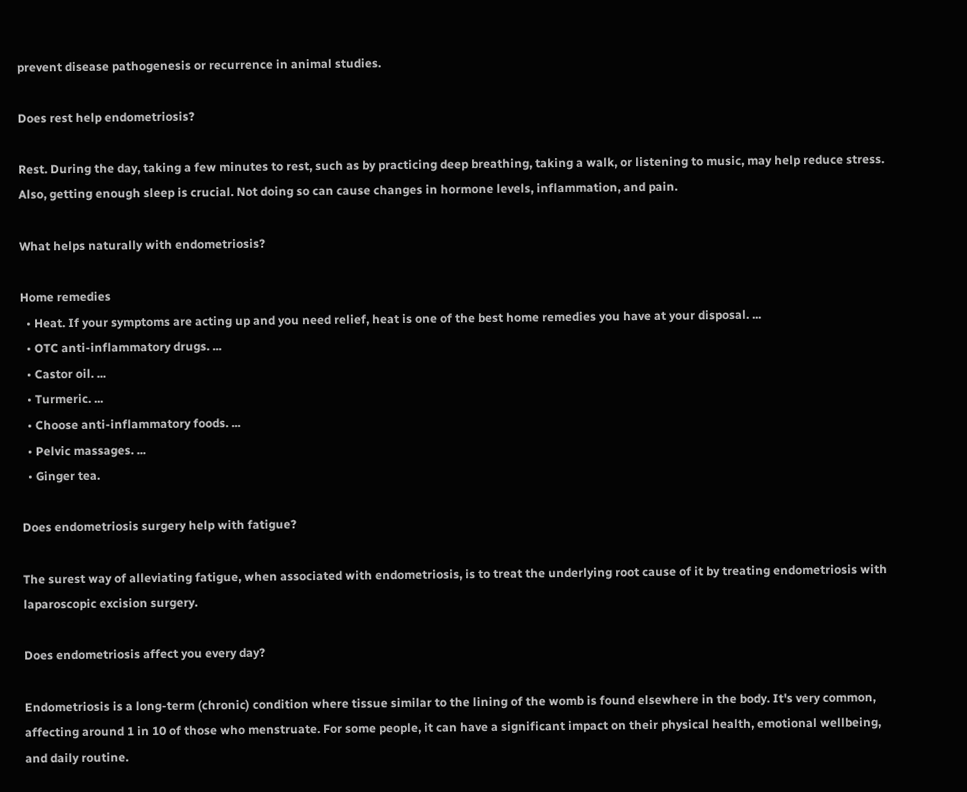prevent disease pathogenesis or recurrence in animal studies.

Does rest help endometriosis?

Rest. During the day, taking a few minutes to rest, such as by practicing deep breathing, taking a walk, or listening to music, may help reduce stress. Also, getting enough sleep is crucial. Not doing so can cause changes in hormone levels, inflammation, and pain.

What helps naturally with endometriosis?

Home remedies
  • Heat. If your symptoms are acting up and you need relief, heat is one of the best home remedies you have at your disposal. ...
  • OTC anti-inflammatory drugs. ...
  • Castor oil. ...
  • Turmeric. ...
  • Choose anti-inflammatory foods. ...
  • Pelvic massages. ...
  • Ginger tea.

Does endometriosis surgery help with fatigue?

The surest way of alleviating fatigue, when associated with endometriosis, is to treat the underlying root cause of it by treating endometriosis with laparoscopic excision surgery.

Does endometriosis affect you every day?

Endometriosis is a long-term (chronic) condition where tissue similar to the lining of the womb is found elsewhere in the body. It's very common, affecting around 1 in 10 of those who menstruate. For some people, it can have a significant impact on their physical health, emotional wellbeing, and daily routine.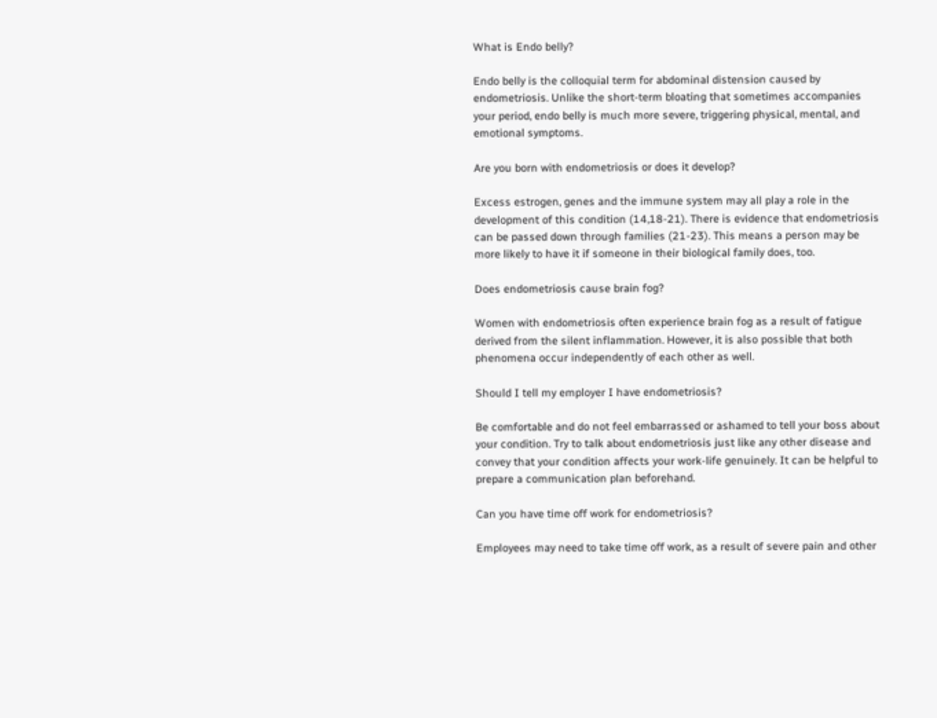What is Endo belly?

Endo belly is the colloquial term for abdominal distension caused by endometriosis. Unlike the short-term bloating that sometimes accompanies your period, endo belly is much more severe, triggering physical, mental, and emotional symptoms.

Are you born with endometriosis or does it develop?

Excess estrogen, genes and the immune system may all play a role in the development of this condition (14,18-21). There is evidence that endometriosis can be passed down through families (21-23). This means a person may be more likely to have it if someone in their biological family does, too.

Does endometriosis cause brain fog?

Women with endometriosis often experience brain fog as a result of fatigue derived from the silent inflammation. However, it is also possible that both phenomena occur independently of each other as well.

Should I tell my employer I have endometriosis?

Be comfortable and do not feel embarrassed or ashamed to tell your boss about your condition. Try to talk about endometriosis just like any other disease and convey that your condition affects your work-life genuinely. It can be helpful to prepare a communication plan beforehand.

Can you have time off work for endometriosis?

Employees may need to take time off work, as a result of severe pain and other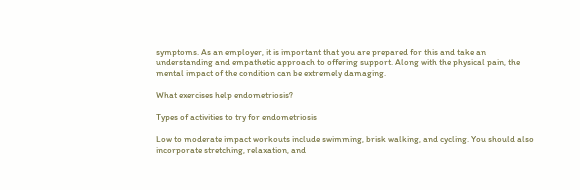symptoms. As an employer, it is important that you are prepared for this and take an understanding and empathetic approach to offering support. Along with the physical pain, the mental impact of the condition can be extremely damaging.

What exercises help endometriosis?

Types of activities to try for endometriosis

Low to moderate impact workouts include swimming, brisk walking, and cycling. You should also incorporate stretching, relaxation, and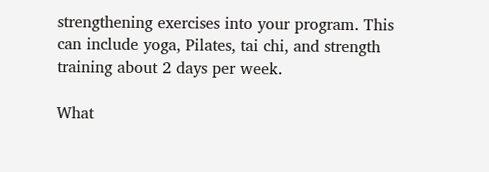strengthening exercises into your program. This can include yoga, Pilates, tai chi, and strength training about 2 days per week.

What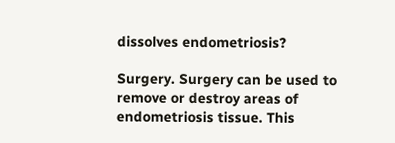dissolves endometriosis?

Surgery. Surgery can be used to remove or destroy areas of endometriosis tissue. This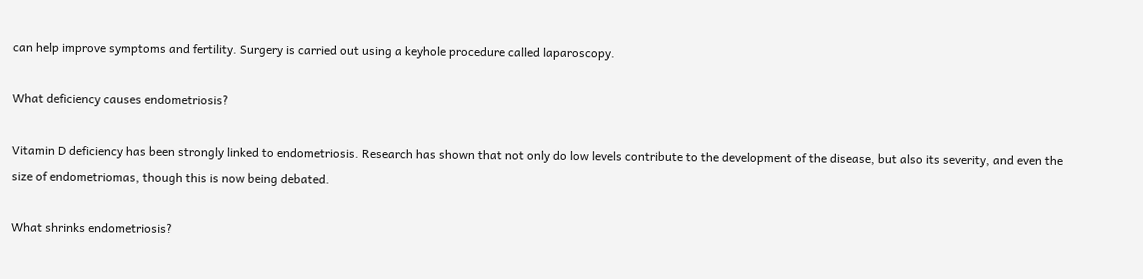can help improve symptoms and fertility. Surgery is carried out using a keyhole procedure called laparoscopy.

What deficiency causes endometriosis?

Vitamin D deficiency has been strongly linked to endometriosis. Research has shown that not only do low levels contribute to the development of the disease, but also its severity, and even the size of endometriomas, though this is now being debated.

What shrinks endometriosis?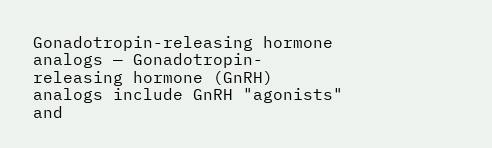Gonadotropin-releasing hormone analogs — Gonadotropin-releasing hormone (GnRH) analogs include GnRH "agonists" and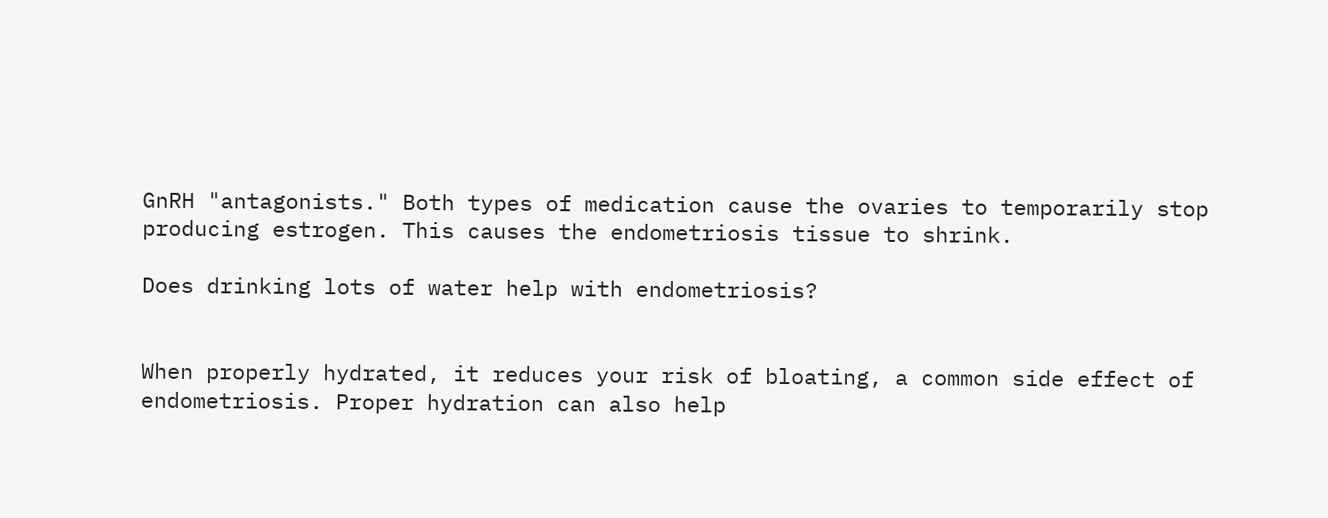GnRH "antagonists." Both types of medication cause the ovaries to temporarily stop producing estrogen. This causes the endometriosis tissue to shrink.

Does drinking lots of water help with endometriosis?


When properly hydrated, it reduces your risk of bloating, a common side effect of endometriosis. Proper hydration can also help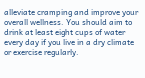alleviate cramping and improve your overall wellness. You should aim to drink at least eight cups of water every day if you live in a dry climate or exercise regularly.